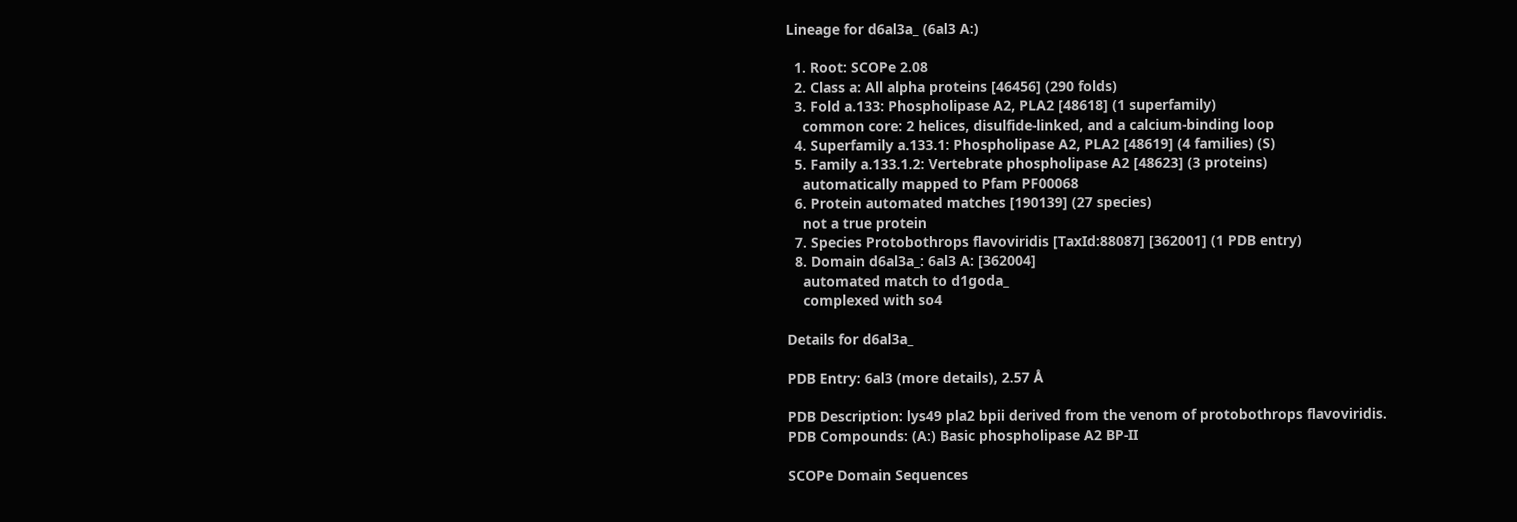Lineage for d6al3a_ (6al3 A:)

  1. Root: SCOPe 2.08
  2. Class a: All alpha proteins [46456] (290 folds)
  3. Fold a.133: Phospholipase A2, PLA2 [48618] (1 superfamily)
    common core: 2 helices, disulfide-linked, and a calcium-binding loop
  4. Superfamily a.133.1: Phospholipase A2, PLA2 [48619] (4 families) (S)
  5. Family a.133.1.2: Vertebrate phospholipase A2 [48623] (3 proteins)
    automatically mapped to Pfam PF00068
  6. Protein automated matches [190139] (27 species)
    not a true protein
  7. Species Protobothrops flavoviridis [TaxId:88087] [362001] (1 PDB entry)
  8. Domain d6al3a_: 6al3 A: [362004]
    automated match to d1goda_
    complexed with so4

Details for d6al3a_

PDB Entry: 6al3 (more details), 2.57 Å

PDB Description: lys49 pla2 bpii derived from the venom of protobothrops flavoviridis.
PDB Compounds: (A:) Basic phospholipase A2 BP-II

SCOPe Domain Sequences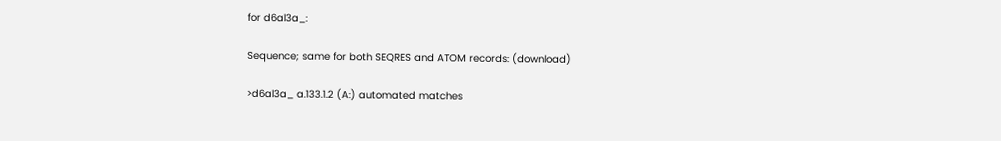for d6al3a_:

Sequence; same for both SEQRES and ATOM records: (download)

>d6al3a_ a.133.1.2 (A:) automated matches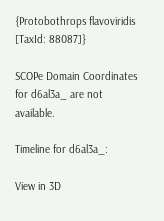{Protobothrops flavoviridis [TaxId: 88087]}

SCOPe Domain Coordinates for d6al3a_ are not available.

Timeline for d6al3a_:

View in 3D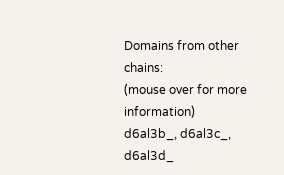Domains from other chains:
(mouse over for more information)
d6al3b_, d6al3c_, d6al3d_